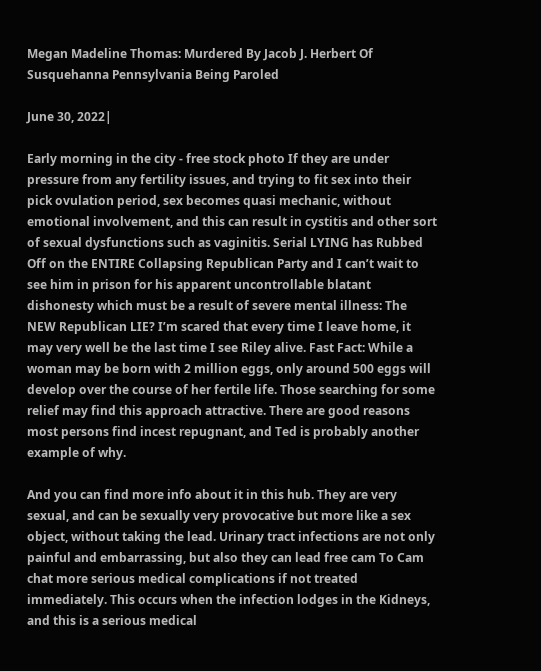Megan Madeline Thomas: Murdered By Jacob J. Herbert Of Susquehanna Pennsylvania Being Paroled

June 30, 2022|

Early morning in the city - free stock photo If they are under pressure from any fertility issues, and trying to fit sex into their pick ovulation period, sex becomes quasi mechanic, without emotional involvement, and this can result in cystitis and other sort of sexual dysfunctions such as vaginitis. Serial LYING has Rubbed Off on the ENTIRE Collapsing Republican Party and I can’t wait to see him in prison for his apparent uncontrollable blatant dishonesty which must be a result of severe mental illness: The NEW Republican LIE? I’m scared that every time I leave home, it may very well be the last time I see Riley alive. Fast Fact: While a woman may be born with 2 million eggs, only around 500 eggs will develop over the course of her fertile life. Those searching for some relief may find this approach attractive. There are good reasons most persons find incest repugnant, and Ted is probably another example of why.

And you can find more info about it in this hub. They are very sexual, and can be sexually very provocative but more like a sex object, without taking the lead. Urinary tract infections are not only painful and embarrassing, but also they can lead free cam To Cam chat more serious medical complications if not treated immediately. This occurs when the infection lodges in the Kidneys, and this is a serious medical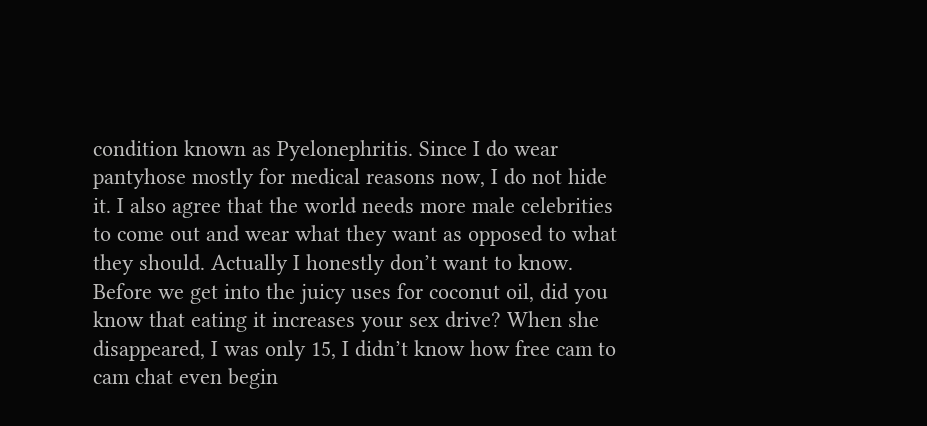condition known as Pyelonephritis. Since I do wear pantyhose mostly for medical reasons now, I do not hide it. I also agree that the world needs more male celebrities to come out and wear what they want as opposed to what they should. Actually I honestly don’t want to know. Before we get into the juicy uses for coconut oil, did you know that eating it increases your sex drive? When she disappeared, I was only 15, I didn’t know how free cam to cam chat even begin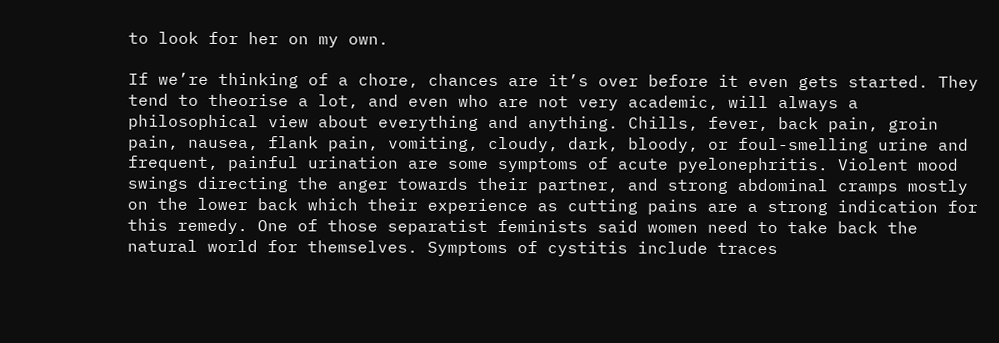to look for her on my own.

If we’re thinking of a chore, chances are it’s over before it even gets started. They tend to theorise a lot, and even who are not very academic, will always a philosophical view about everything and anything. Chills, fever, back pain, groin pain, nausea, flank pain, vomiting, cloudy, dark, bloody, or foul-smelling urine and frequent, painful urination are some symptoms of acute pyelonephritis. Violent mood swings directing the anger towards their partner, and strong abdominal cramps mostly on the lower back which their experience as cutting pains are a strong indication for this remedy. One of those separatist feminists said women need to take back the natural world for themselves. Symptoms of cystitis include traces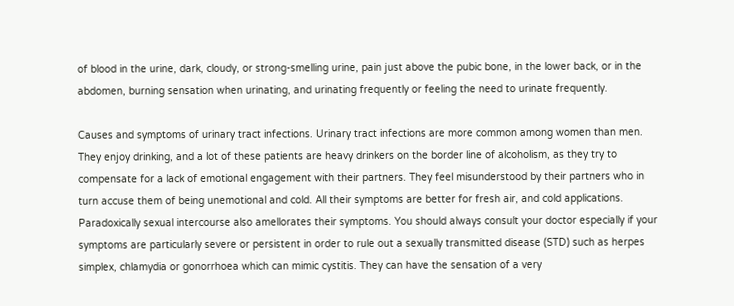of blood in the urine, dark, cloudy, or strong-smelling urine, pain just above the pubic bone, in the lower back, or in the abdomen, burning sensation when urinating, and urinating frequently or feeling the need to urinate frequently.

Causes and symptoms of urinary tract infections. Urinary tract infections are more common among women than men. They enjoy drinking, and a lot of these patients are heavy drinkers on the border line of alcoholism, as they try to compensate for a lack of emotional engagement with their partners. They feel misunderstood by their partners who in turn accuse them of being unemotional and cold. All their symptoms are better for fresh air, and cold applications. Paradoxically sexual intercourse also amellorates their symptoms. You should always consult your doctor especially if your symptoms are particularly severe or persistent in order to rule out a sexually transmitted disease (STD) such as herpes simplex, chlamydia or gonorrhoea which can mimic cystitis. They can have the sensation of a very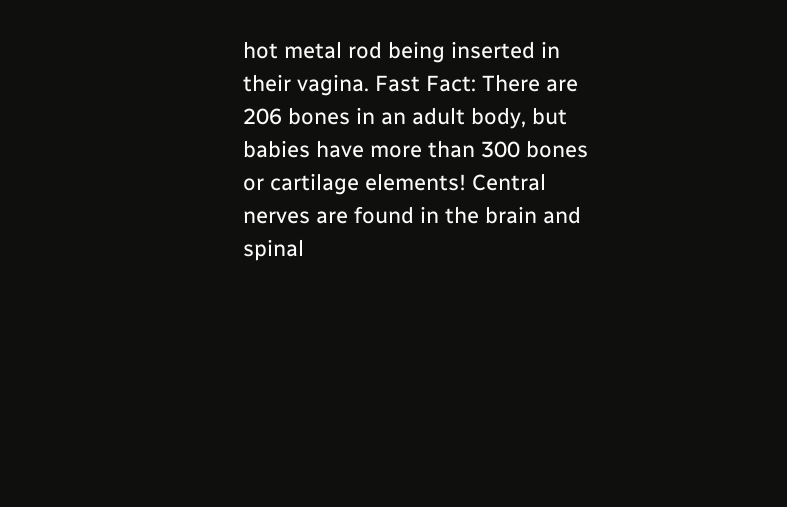hot metal rod being inserted in their vagina. Fast Fact: There are 206 bones in an adult body, but babies have more than 300 bones or cartilage elements! Central nerves are found in the brain and spinal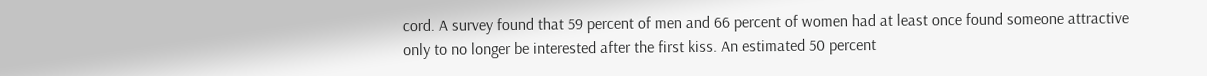cord. A survey found that 59 percent of men and 66 percent of women had at least once found someone attractive only to no longer be interested after the first kiss. An estimated 50 percent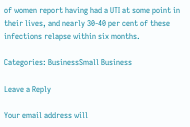of women report having had a UTI at some point in their lives, and nearly 30-40 per cent of these infections relapse within six months.

Categories: BusinessSmall Business

Leave a Reply

Your email address will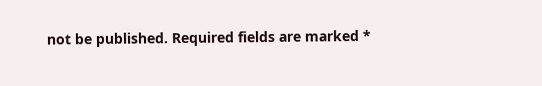not be published. Required fields are marked *